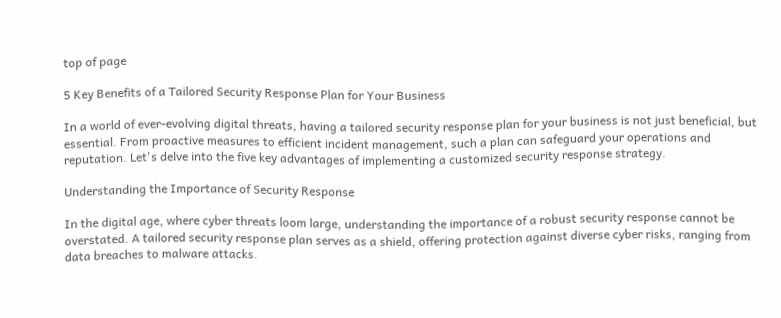top of page

5 Key Benefits of a Tailored Security Response Plan for Your Business

In a world of ever-evolving digital threats, having a tailored security response plan for your business is not just beneficial, but essential. From proactive measures to efficient incident management, such a plan can safeguard your operations and reputation. Let's delve into the five key advantages of implementing a customized security response strategy.

Understanding the Importance of Security Response

In the digital age, where cyber threats loom large, understanding the importance of a robust security response cannot be overstated. A tailored security response plan serves as a shield, offering protection against diverse cyber risks, ranging from data breaches to malware attacks.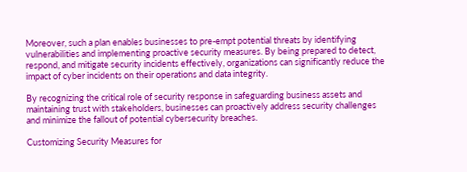Moreover, such a plan enables businesses to pre-empt potential threats by identifying vulnerabilities and implementing proactive security measures. By being prepared to detect, respond, and mitigate security incidents effectively, organizations can significantly reduce the impact of cyber incidents on their operations and data integrity.

By recognizing the critical role of security response in safeguarding business assets and maintaining trust with stakeholders, businesses can proactively address security challenges and minimize the fallout of potential cybersecurity breaches.

Customizing Security Measures for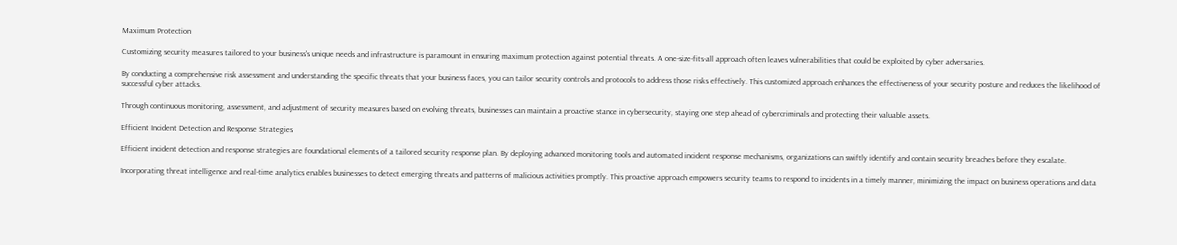Maximum Protection

Customizing security measures tailored to your business's unique needs and infrastructure is paramount in ensuring maximum protection against potential threats. A one-size-fits-all approach often leaves vulnerabilities that could be exploited by cyber adversaries.

By conducting a comprehensive risk assessment and understanding the specific threats that your business faces, you can tailor security controls and protocols to address those risks effectively. This customized approach enhances the effectiveness of your security posture and reduces the likelihood of successful cyber attacks.

Through continuous monitoring, assessment, and adjustment of security measures based on evolving threats, businesses can maintain a proactive stance in cybersecurity, staying one step ahead of cybercriminals and protecting their valuable assets.

Efficient Incident Detection and Response Strategies

Efficient incident detection and response strategies are foundational elements of a tailored security response plan. By deploying advanced monitoring tools and automated incident response mechanisms, organizations can swiftly identify and contain security breaches before they escalate.

Incorporating threat intelligence and real-time analytics enables businesses to detect emerging threats and patterns of malicious activities promptly. This proactive approach empowers security teams to respond to incidents in a timely manner, minimizing the impact on business operations and data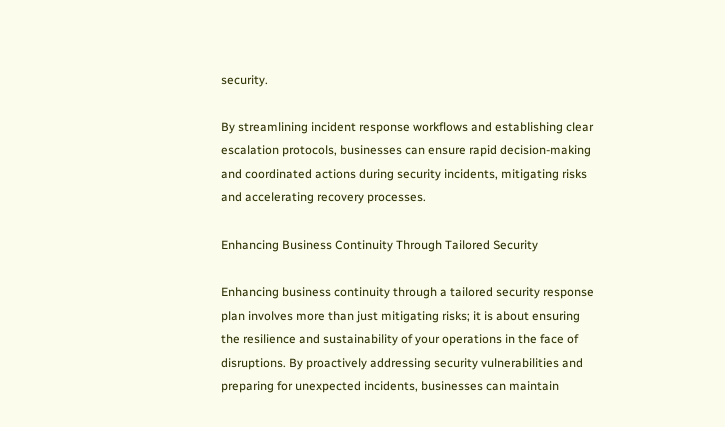security.

By streamlining incident response workflows and establishing clear escalation protocols, businesses can ensure rapid decision-making and coordinated actions during security incidents, mitigating risks and accelerating recovery processes.

Enhancing Business Continuity Through Tailored Security

Enhancing business continuity through a tailored security response plan involves more than just mitigating risks; it is about ensuring the resilience and sustainability of your operations in the face of disruptions. By proactively addressing security vulnerabilities and preparing for unexpected incidents, businesses can maintain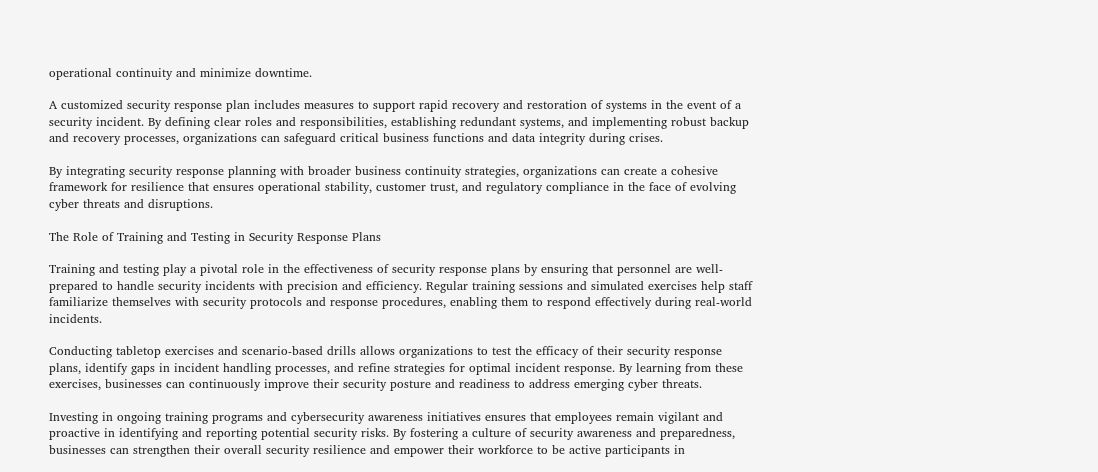operational continuity and minimize downtime.

A customized security response plan includes measures to support rapid recovery and restoration of systems in the event of a security incident. By defining clear roles and responsibilities, establishing redundant systems, and implementing robust backup and recovery processes, organizations can safeguard critical business functions and data integrity during crises.

By integrating security response planning with broader business continuity strategies, organizations can create a cohesive framework for resilience that ensures operational stability, customer trust, and regulatory compliance in the face of evolving cyber threats and disruptions.

The Role of Training and Testing in Security Response Plans

Training and testing play a pivotal role in the effectiveness of security response plans by ensuring that personnel are well-prepared to handle security incidents with precision and efficiency. Regular training sessions and simulated exercises help staff familiarize themselves with security protocols and response procedures, enabling them to respond effectively during real-world incidents.

Conducting tabletop exercises and scenario-based drills allows organizations to test the efficacy of their security response plans, identify gaps in incident handling processes, and refine strategies for optimal incident response. By learning from these exercises, businesses can continuously improve their security posture and readiness to address emerging cyber threats.

Investing in ongoing training programs and cybersecurity awareness initiatives ensures that employees remain vigilant and proactive in identifying and reporting potential security risks. By fostering a culture of security awareness and preparedness, businesses can strengthen their overall security resilience and empower their workforce to be active participants in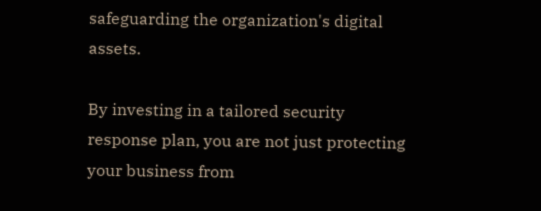safeguarding the organization's digital assets.

By investing in a tailored security response plan, you are not just protecting your business from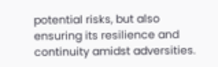potential risks, but also ensuring its resilience and continuity amidst adversities.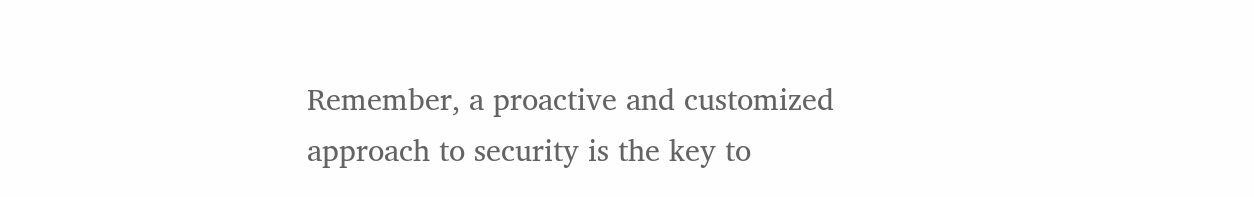Remember, a proactive and customized approach to security is the key to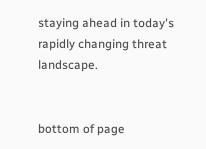staying ahead in today's rapidly changing threat landscape.


bottom of page